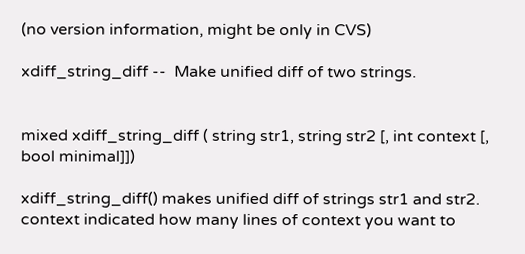(no version information, might be only in CVS)

xdiff_string_diff --  Make unified diff of two strings.


mixed xdiff_string_diff ( string str1, string str2 [, int context [, bool minimal]])

xdiff_string_diff() makes unified diff of strings str1 and str2. context indicated how many lines of context you want to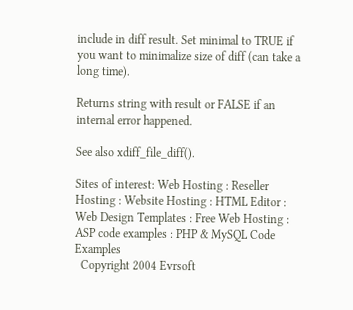include in diff result. Set minimal to TRUE if you want to minimalize size of diff (can take a long time).

Returns string with result or FALSE if an internal error happened.

See also xdiff_file_diff().

Sites of interest: Web Hosting : Reseller Hosting : Website Hosting : HTML Editor : Web Design Templates : Free Web Hosting : ASP code examples : PHP & MySQL Code Examples
  Copyright 2004 Evrsoft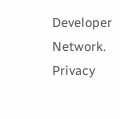Developer Network. Privacy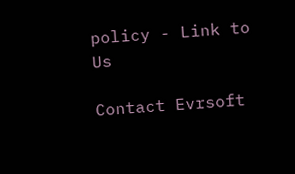policy - Link to Us

Contact Evrsoft